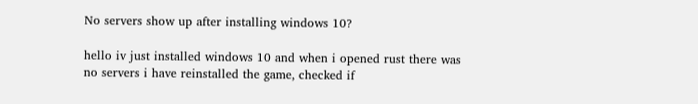No servers show up after installing windows 10?

hello iv just installed windows 10 and when i opened rust there was no servers i have reinstalled the game, checked if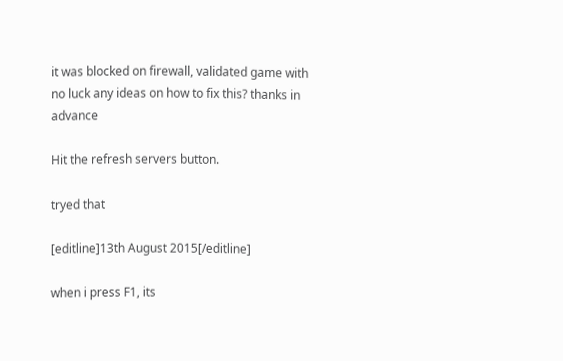it was blocked on firewall, validated game with no luck any ideas on how to fix this? thanks in advance

Hit the refresh servers button.

tryed that

[editline]13th August 2015[/editline]

when i press F1, its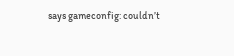says gameconfig: couldn’t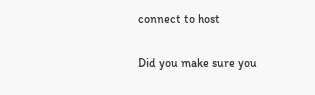connect to host

Did you make sure you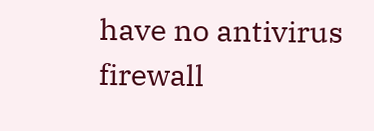have no antivirus firewall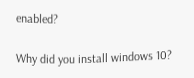enabled?

Why did you install windows 10?